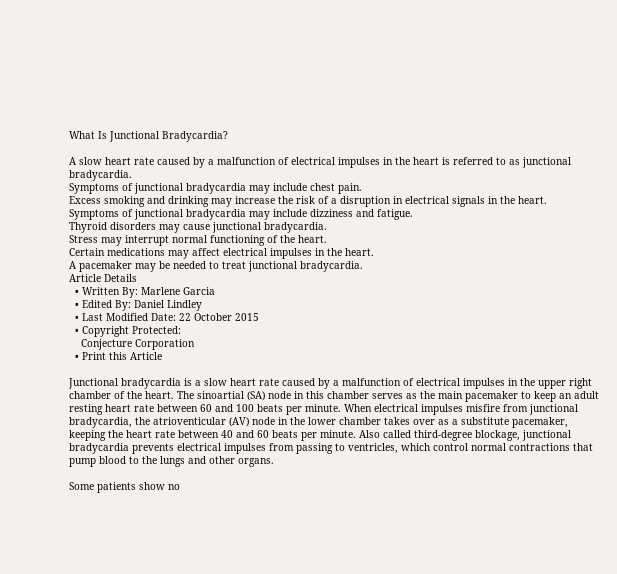What Is Junctional Bradycardia?

A slow heart rate caused by a malfunction of electrical impulses in the heart is referred to as junctional bradycardia.
Symptoms of junctional bradycardia may include chest pain.
Excess smoking and drinking may increase the risk of a disruption in electrical signals in the heart.
Symptoms of junctional bradycardia may include dizziness and fatigue.
Thyroid disorders may cause junctional bradycardia.
Stress may interrupt normal functioning of the heart.
Certain medications may affect electrical impulses in the heart.
A pacemaker may be needed to treat junctional bradycardia.
Article Details
  • Written By: Marlene Garcia
  • Edited By: Daniel Lindley
  • Last Modified Date: 22 October 2015
  • Copyright Protected:
    Conjecture Corporation
  • Print this Article

Junctional bradycardia is a slow heart rate caused by a malfunction of electrical impulses in the upper right chamber of the heart. The sinoartial (SA) node in this chamber serves as the main pacemaker to keep an adult resting heart rate between 60 and 100 beats per minute. When electrical impulses misfire from junctional bradycardia, the atrioventicular (AV) node in the lower chamber takes over as a substitute pacemaker, keeping the heart rate between 40 and 60 beats per minute. Also called third-degree blockage, junctional bradycardia prevents electrical impulses from passing to ventricles, which control normal contractions that pump blood to the lungs and other organs.

Some patients show no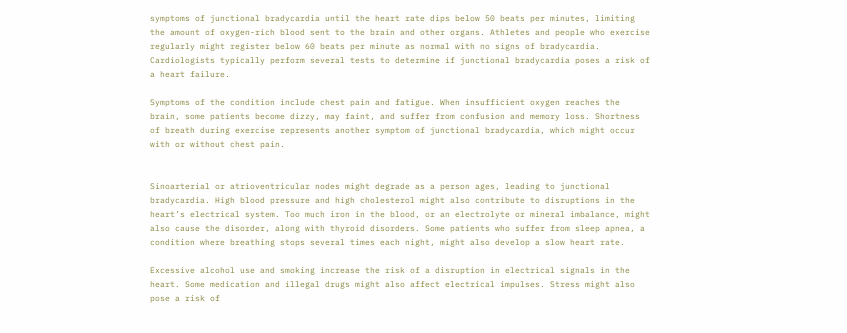symptoms of junctional bradycardia until the heart rate dips below 50 beats per minutes, limiting the amount of oxygen-rich blood sent to the brain and other organs. Athletes and people who exercise regularly might register below 60 beats per minute as normal with no signs of bradycardia. Cardiologists typically perform several tests to determine if junctional bradycardia poses a risk of a heart failure.

Symptoms of the condition include chest pain and fatigue. When insufficient oxygen reaches the brain, some patients become dizzy, may faint, and suffer from confusion and memory loss. Shortness of breath during exercise represents another symptom of junctional bradycardia, which might occur with or without chest pain.


Sinoarterial or atrioventricular nodes might degrade as a person ages, leading to junctional bradycardia. High blood pressure and high cholesterol might also contribute to disruptions in the heart’s electrical system. Too much iron in the blood, or an electrolyte or mineral imbalance, might also cause the disorder, along with thyroid disorders. Some patients who suffer from sleep apnea, a condition where breathing stops several times each night, might also develop a slow heart rate.

Excessive alcohol use and smoking increase the risk of a disruption in electrical signals in the heart. Some medication and illegal drugs might also affect electrical impulses. Stress might also pose a risk of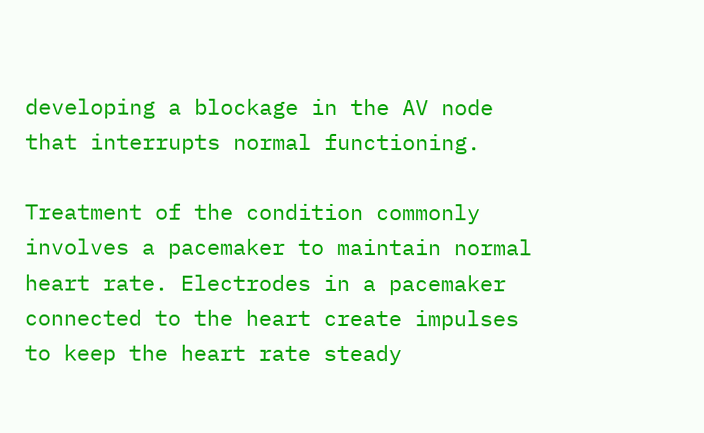developing a blockage in the AV node that interrupts normal functioning.

Treatment of the condition commonly involves a pacemaker to maintain normal heart rate. Electrodes in a pacemaker connected to the heart create impulses to keep the heart rate steady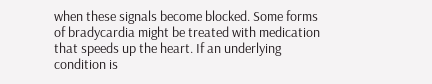when these signals become blocked. Some forms of bradycardia might be treated with medication that speeds up the heart. If an underlying condition is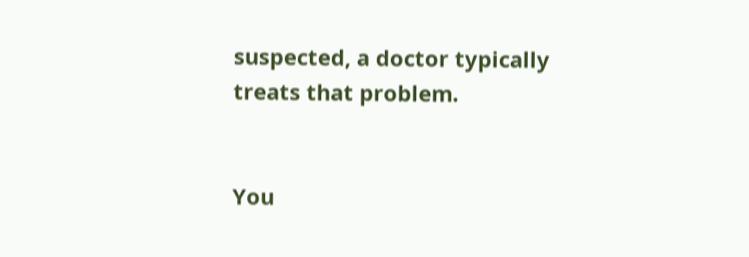suspected, a doctor typically treats that problem.


You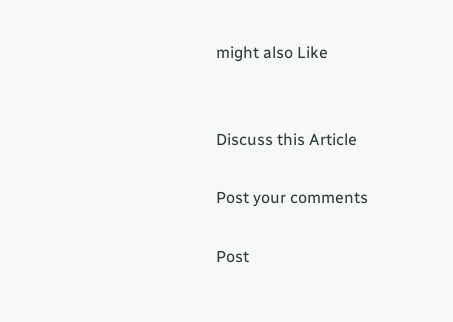might also Like


Discuss this Article

Post your comments

Post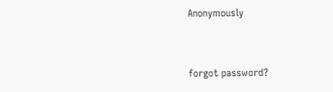Anonymously


forgot password?